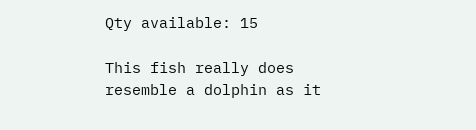Qty available: 15

This fish really does resemble a dolphin as it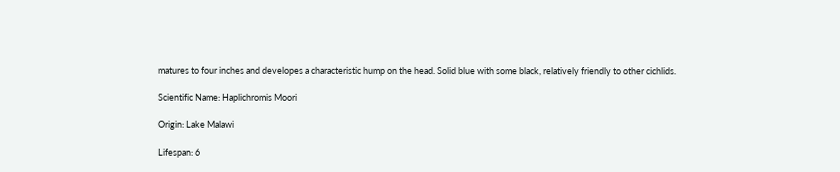matures to four inches and developes a characteristic hump on the head. Solid blue with some black, relatively friendly to other cichlids.

Scientific Name: Haplichromis Moori

Origin: Lake Malawi

Lifespan: 6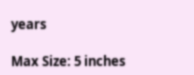years

Max Size: 5 inches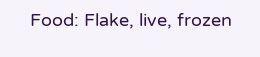Food: Flake, live, frozen